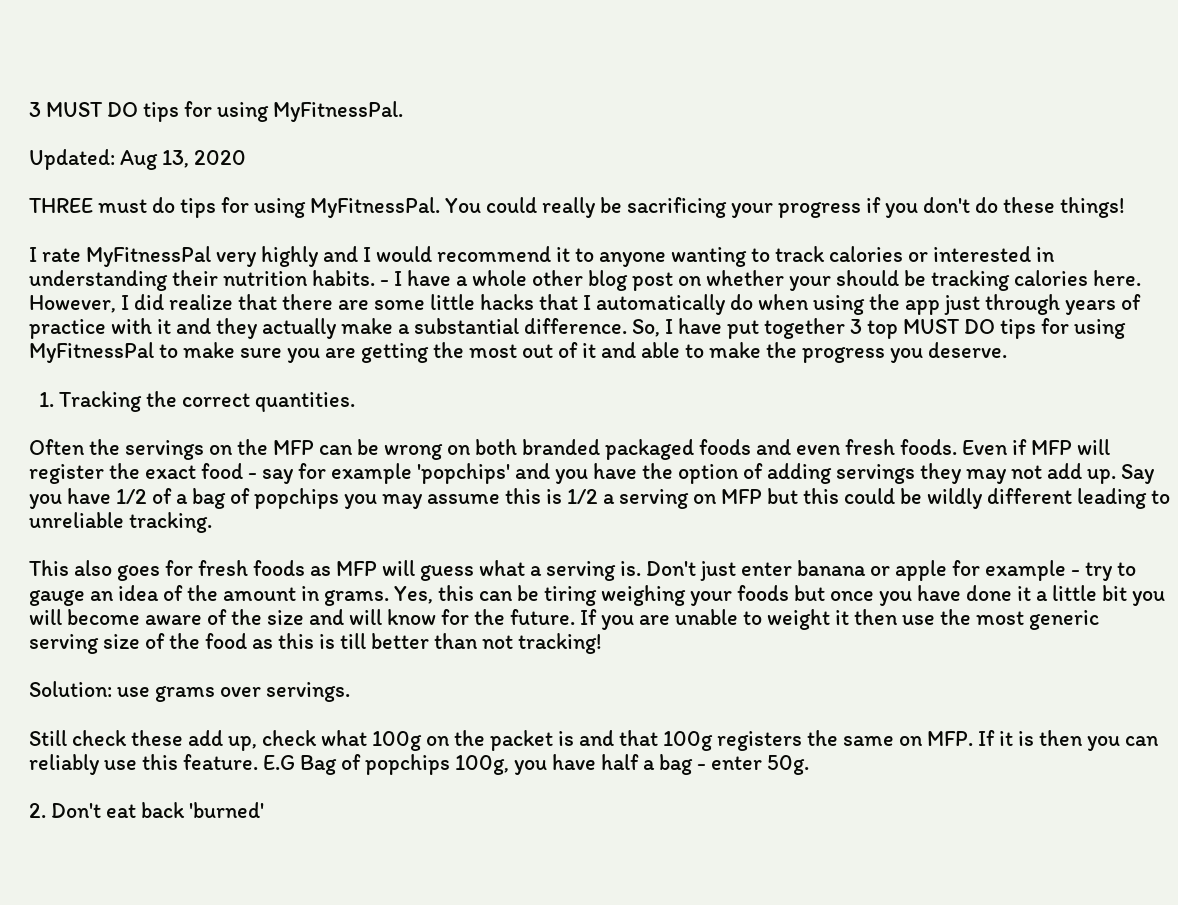3 MUST DO tips for using MyFitnessPal.

Updated: Aug 13, 2020

THREE must do tips for using MyFitnessPal. You could really be sacrificing your progress if you don't do these things!

I rate MyFitnessPal very highly and I would recommend it to anyone wanting to track calories or interested in understanding their nutrition habits. - I have a whole other blog post on whether your should be tracking calories here. However, I did realize that there are some little hacks that I automatically do when using the app just through years of practice with it and they actually make a substantial difference. So, I have put together 3 top MUST DO tips for using MyFitnessPal to make sure you are getting the most out of it and able to make the progress you deserve.

  1. Tracking the correct quantities.

Often the servings on the MFP can be wrong on both branded packaged foods and even fresh foods. Even if MFP will register the exact food - say for example 'popchips' and you have the option of adding servings they may not add up. Say you have 1/2 of a bag of popchips you may assume this is 1/2 a serving on MFP but this could be wildly different leading to unreliable tracking.

This also goes for fresh foods as MFP will guess what a serving is. Don't just enter banana or apple for example - try to gauge an idea of the amount in grams. Yes, this can be tiring weighing your foods but once you have done it a little bit you will become aware of the size and will know for the future. If you are unable to weight it then use the most generic serving size of the food as this is till better than not tracking!

Solution: use grams over servings.

Still check these add up, check what 100g on the packet is and that 100g registers the same on MFP. If it is then you can reliably use this feature. E.G Bag of popchips 100g, you have half a bag - enter 50g.

2. Don't eat back 'burned'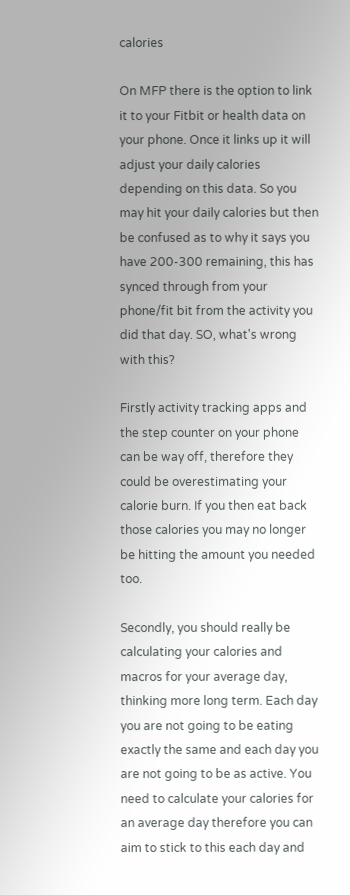calories

On MFP there is the option to link it to your Fitbit or health data on your phone. Once it links up it will adjust your daily calories depending on this data. So you may hit your daily calories but then be confused as to why it says you have 200-300 remaining, this has synced through from your phone/fit bit from the activity you did that day. SO, what's wrong with this?

Firstly activity tracking apps and the step counter on your phone can be way off, therefore they could be overestimating your calorie burn. If you then eat back those calories you may no longer be hitting the amount you needed too.

Secondly, you should really be calculating your calories and macros for your average day, thinking more long term. Each day you are not going to be eating exactly the same and each day you are not going to be as active. You need to calculate your calories for an average day therefore you can aim to stick to this each day and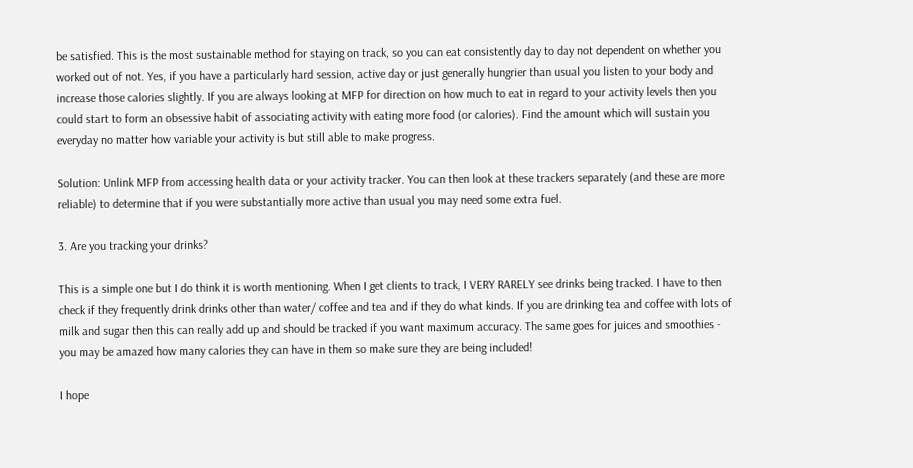be satisfied. This is the most sustainable method for staying on track, so you can eat consistently day to day not dependent on whether you worked out of not. Yes, if you have a particularly hard session, active day or just generally hungrier than usual you listen to your body and increase those calories slightly. If you are always looking at MFP for direction on how much to eat in regard to your activity levels then you could start to form an obsessive habit of associating activity with eating more food (or calories). Find the amount which will sustain you everyday no matter how variable your activity is but still able to make progress.

Solution: Unlink MFP from accessing health data or your activity tracker. You can then look at these trackers separately (and these are more reliable) to determine that if you were substantially more active than usual you may need some extra fuel.

3. Are you tracking your drinks?

This is a simple one but I do think it is worth mentioning. When I get clients to track, I VERY RARELY see drinks being tracked. I have to then check if they frequently drink drinks other than water/ coffee and tea and if they do what kinds. If you are drinking tea and coffee with lots of milk and sugar then this can really add up and should be tracked if you want maximum accuracy. The same goes for juices and smoothies - you may be amazed how many calories they can have in them so make sure they are being included!

I hope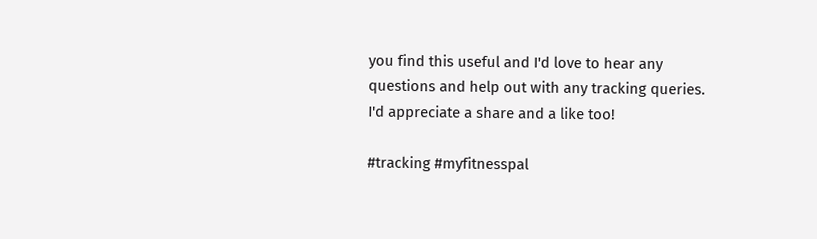you find this useful and I'd love to hear any questions and help out with any tracking queries. I'd appreciate a share and a like too!

#tracking #myfitnesspal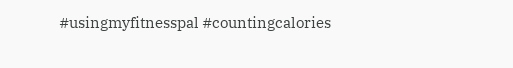#usingmyfitnesspal #countingcalories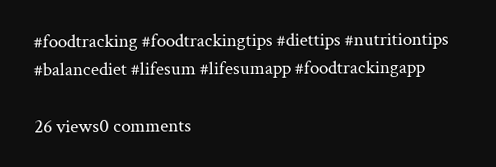#foodtracking #foodtrackingtips #diettips #nutritiontips #balancediet #lifesum #lifesumapp #foodtrackingapp

26 views0 comments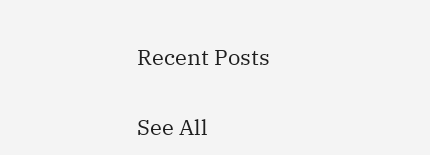Recent Posts

See All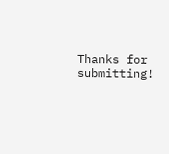Thanks for submitting!